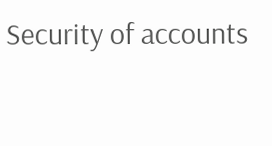Security of accounts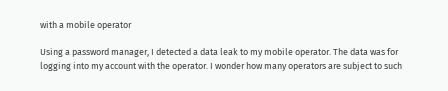with a mobile operator

Using a password manager, I detected a data leak to my mobile operator. The data was for logging into my account with the operator. I wonder how many operators are subject to such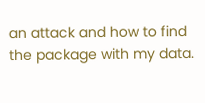an attack and how to find the package with my data.